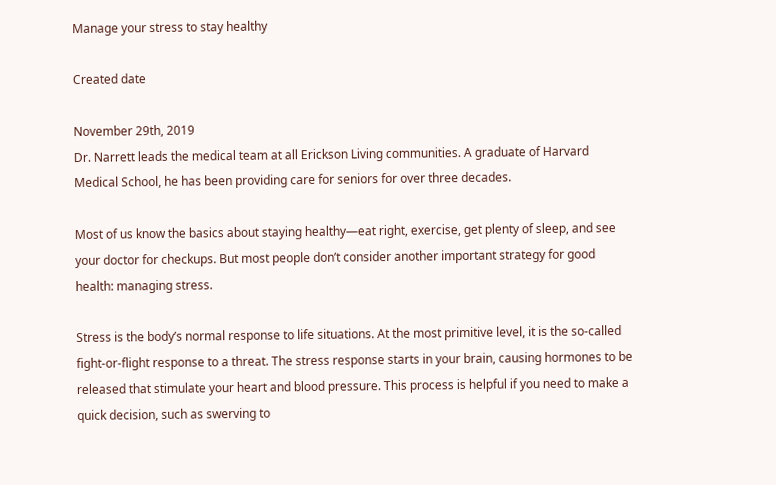Manage your stress to stay healthy

Created date

November 29th, 2019
Dr. Narrett leads the medical team at all Erickson Living communities. A graduate of Harvard Medical School, he has been providing care for seniors for over three decades.

Most of us know the basics about staying healthy—eat right, exercise, get plenty of sleep, and see your doctor for checkups. But most people don’t consider another important strategy for good health: managing stress.

Stress is the body’s normal response to life situations. At the most primitive level, it is the so-called fight-or-flight response to a threat. The stress response starts in your brain, causing hormones to be released that stimulate your heart and blood pressure. This process is helpful if you need to make a quick decision, such as swerving to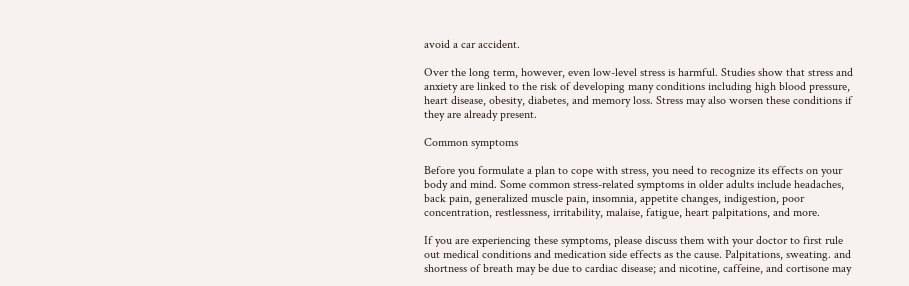avoid a car accident.

Over the long term, however, even low-level stress is harmful. Studies show that stress and anxiety are linked to the risk of developing many conditions including high blood pressure, heart disease, obesity, diabetes, and memory loss. Stress may also worsen these conditions if they are already present.

Common symptoms

Before you formulate a plan to cope with stress, you need to recognize its effects on your body and mind. Some common stress-related symptoms in older adults include headaches, back pain, generalized muscle pain, insomnia, appetite changes, indigestion, poor concentration, restlessness, irritability, malaise, fatigue, heart palpitations, and more.

If you are experiencing these symptoms, please discuss them with your doctor to first rule out medical conditions and medication side effects as the cause. Palpitations, sweating. and shortness of breath may be due to cardiac disease; and nicotine, caffeine, and cortisone may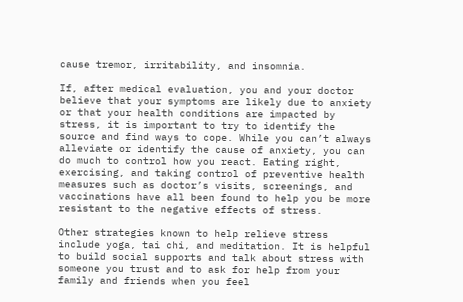cause tremor, irritability, and insomnia.

If, after medical evaluation, you and your doctor believe that your symptoms are likely due to anxiety or that your health conditions are impacted by stress, it is important to try to identify the source and find ways to cope. While you can’t always alleviate or identify the cause of anxiety, you can do much to control how you react. Eating right, exercising, and taking control of preventive health measures such as doctor’s visits, screenings, and vaccinations have all been found to help you be more resistant to the negative effects of stress.

Other strategies known to help relieve stress include yoga, tai chi, and meditation. It is helpful to build social supports and talk about stress with someone you trust and to ask for help from your family and friends when you feel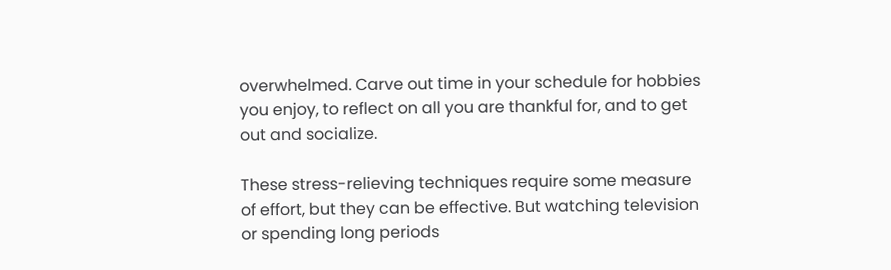overwhelmed. Carve out time in your schedule for hobbies you enjoy, to reflect on all you are thankful for, and to get out and socialize.

These stress-relieving techniques require some measure of effort, but they can be effective. But watching television or spending long periods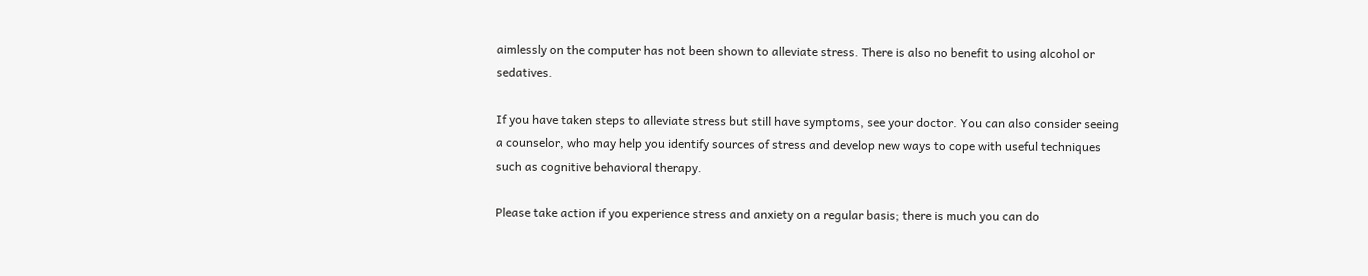aimlessly on the computer has not been shown to alleviate stress. There is also no benefit to using alcohol or sedatives.

If you have taken steps to alleviate stress but still have symptoms, see your doctor. You can also consider seeing a counselor, who may help you identify sources of stress and develop new ways to cope with useful techniques such as cognitive behavioral therapy.

Please take action if you experience stress and anxiety on a regular basis; there is much you can do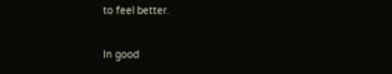to feel better.

In good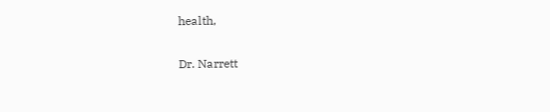health,

Dr. Narrett